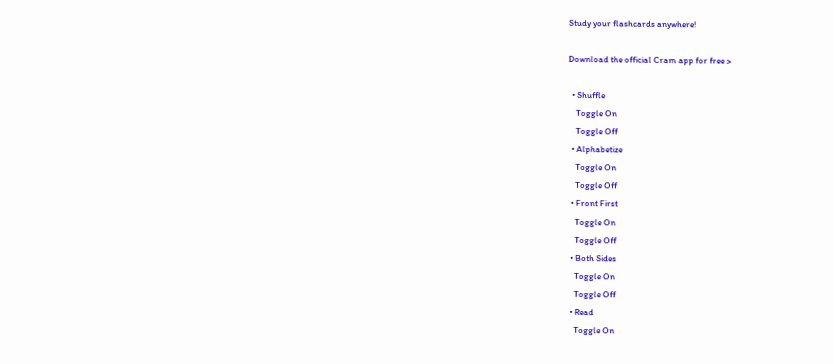Study your flashcards anywhere!

Download the official Cram app for free >

  • Shuffle
    Toggle On
    Toggle Off
  • Alphabetize
    Toggle On
    Toggle Off
  • Front First
    Toggle On
    Toggle Off
  • Both Sides
    Toggle On
    Toggle Off
  • Read
    Toggle On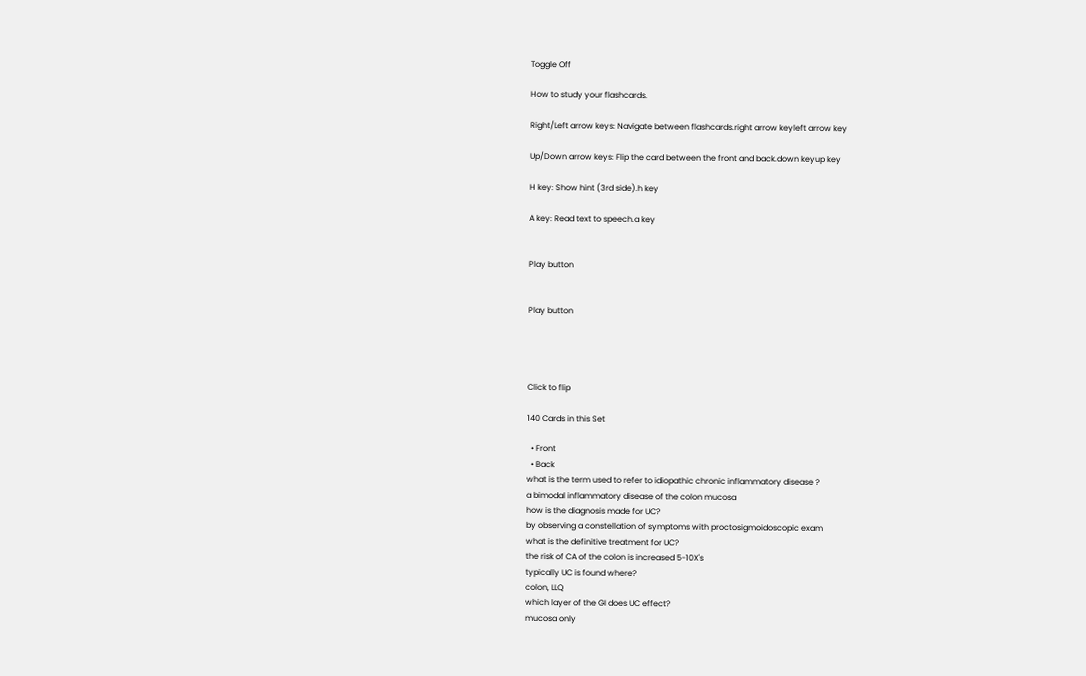Toggle Off

How to study your flashcards.

Right/Left arrow keys: Navigate between flashcards.right arrow keyleft arrow key

Up/Down arrow keys: Flip the card between the front and back.down keyup key

H key: Show hint (3rd side).h key

A key: Read text to speech.a key


Play button


Play button




Click to flip

140 Cards in this Set

  • Front
  • Back
what is the term used to refer to idiopathic chronic inflammatory disease ?
a bimodal inflammatory disease of the colon mucosa
how is the diagnosis made for UC?
by observing a constellation of symptoms with proctosigmoidoscopic exam
what is the definitive treatment for UC?
the risk of CA of the colon is increased 5-10X's
typically UC is found where?
colon, LLQ
which layer of the GI does UC effect?
mucosa only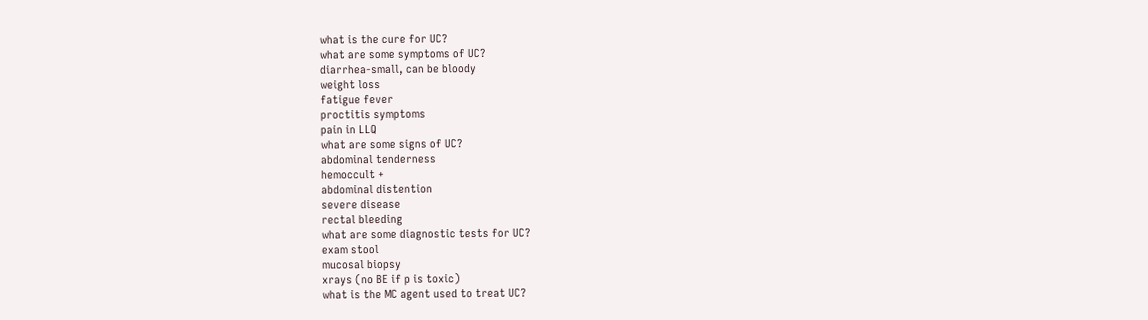what is the cure for UC?
what are some symptoms of UC?
diarrhea-small, can be bloody
weight loss
fatigue fever
proctitis symptoms
pain in LLQ
what are some signs of UC?
abdominal tenderness
hemoccult +
abdominal distention
severe disease
rectal bleeding
what are some diagnostic tests for UC?
exam stool
mucosal biopsy
xrays (no BE if p is toxic)
what is the MC agent used to treat UC?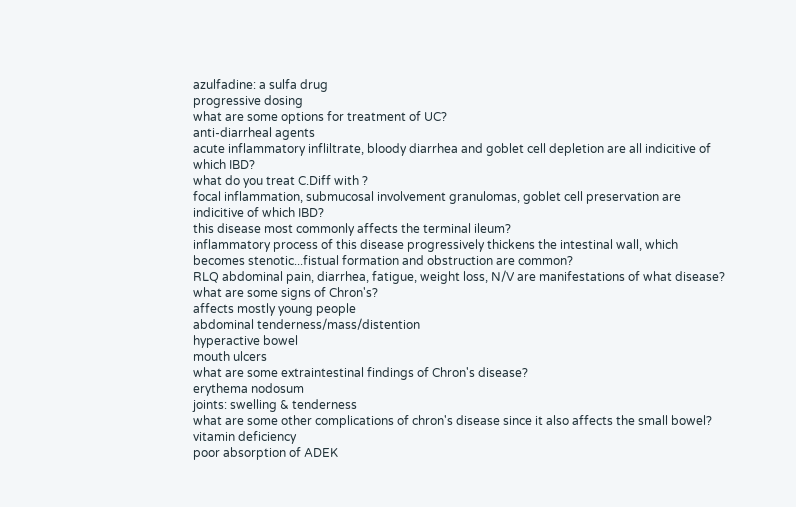azulfadine: a sulfa drug
progressive dosing
what are some options for treatment of UC?
anti-diarrheal agents
acute inflammatory infliltrate, bloody diarrhea and goblet cell depletion are all indicitive of which IBD?
what do you treat C.Diff with ?
focal inflammation, submucosal involvement granulomas, goblet cell preservation are indicitive of which IBD?
this disease most commonly affects the terminal ileum?
inflammatory process of this disease progressively thickens the intestinal wall, which becomes stenotic...fistual formation and obstruction are common?
RLQ abdominal pain, diarrhea, fatigue, weight loss, N/V are manifestations of what disease?
what are some signs of Chron's?
affects mostly young people
abdominal tenderness/mass/distention
hyperactive bowel
mouth ulcers
what are some extraintestinal findings of Chron's disease?
erythema nodosum
joints: swelling & tenderness
what are some other complications of chron's disease since it also affects the small bowel?
vitamin deficiency
poor absorption of ADEK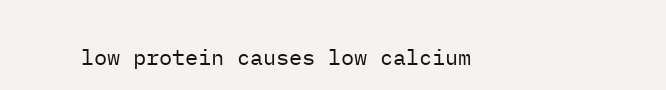low protein causes low calcium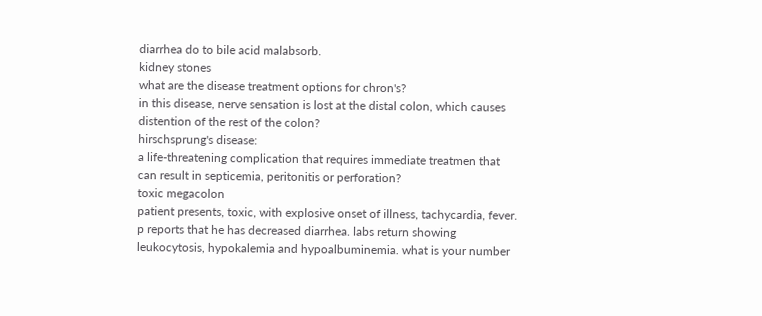diarrhea do to bile acid malabsorb.
kidney stones
what are the disease treatment options for chron's?
in this disease, nerve sensation is lost at the distal colon, which causes distention of the rest of the colon?
hirschsprung's disease:
a life-threatening complication that requires immediate treatmen that can result in septicemia, peritonitis or perforation?
toxic megacolon
patient presents, toxic, with explosive onset of illness, tachycardia, fever. p reports that he has decreased diarrhea. labs return showing leukocytosis, hypokalemia and hypoalbuminemia. what is your number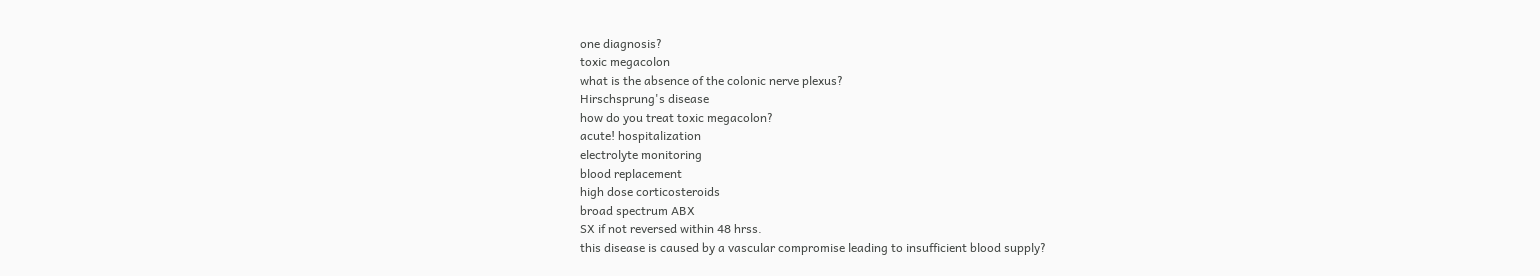one diagnosis?
toxic megacolon
what is the absence of the colonic nerve plexus?
Hirschsprung's disease
how do you treat toxic megacolon?
acute! hospitalization
electrolyte monitoring
blood replacement
high dose corticosteroids
broad spectrum ABX
SX if not reversed within 48 hrss.
this disease is caused by a vascular compromise leading to insufficient blood supply?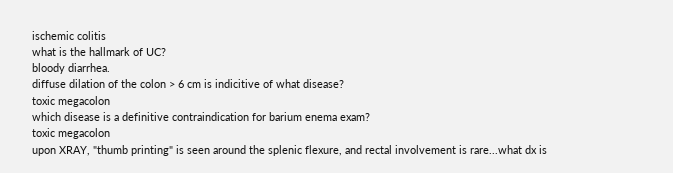ischemic colitis
what is the hallmark of UC?
bloody diarrhea.
diffuse dilation of the colon > 6 cm is indicitive of what disease?
toxic megacolon
which disease is a definitive contraindication for barium enema exam?
toxic megacolon
upon XRAY, "thumb printing" is seen around the splenic flexure, and rectal involvement is rare...what dx is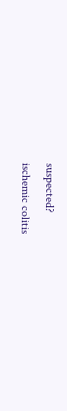suspected?
ischemic colitis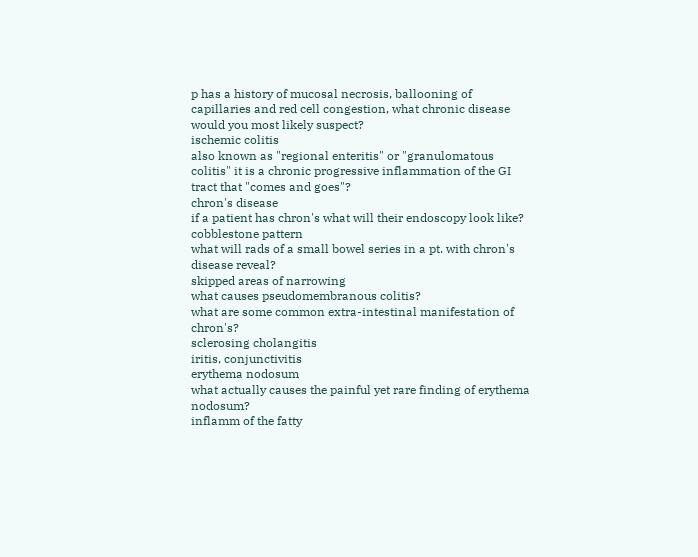p has a history of mucosal necrosis, ballooning of capillaries and red cell congestion, what chronic disease would you most likely suspect?
ischemic colitis
also known as "regional enteritis" or "granulomatous colitis" it is a chronic progressive inflammation of the GI tract that "comes and goes"?
chron's disease
if a patient has chron's what will their endoscopy look like?
cobblestone pattern
what will rads of a small bowel series in a pt. with chron's disease reveal?
skipped areas of narrowing
what causes pseudomembranous colitis?
what are some common extra-intestinal manifestation of chron's?
sclerosing cholangitis
iritis, conjunctivitis
erythema nodosum
what actually causes the painful yet rare finding of erythema nodosum?
inflamm of the fatty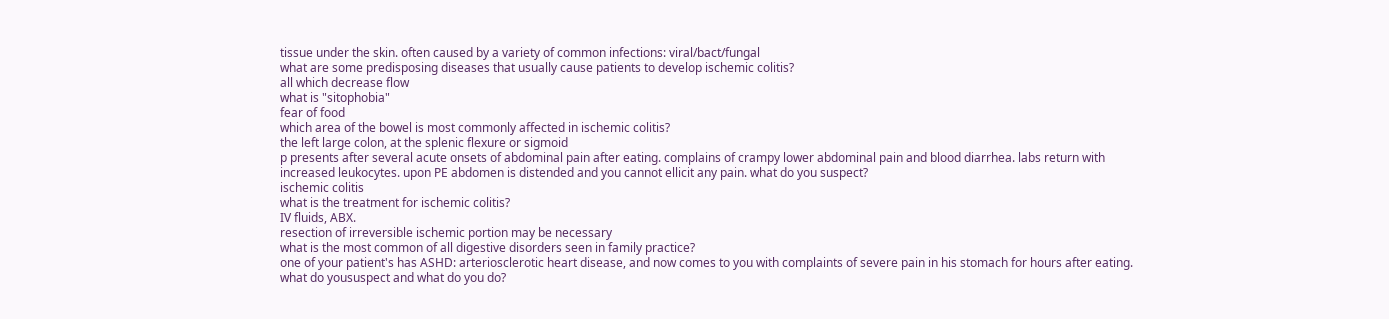tissue under the skin. often caused by a variety of common infections: viral/bact/fungal
what are some predisposing diseases that usually cause patients to develop ischemic colitis?
all which decrease flow
what is "sitophobia"
fear of food
which area of the bowel is most commonly affected in ischemic colitis?
the left large colon, at the splenic flexure or sigmoid
p presents after several acute onsets of abdominal pain after eating. complains of crampy lower abdominal pain and blood diarrhea. labs return with increased leukocytes. upon PE abdomen is distended and you cannot ellicit any pain. what do you suspect?
ischemic colitis
what is the treatment for ischemic colitis?
IV fluids, ABX.
resection of irreversible ischemic portion may be necessary
what is the most common of all digestive disorders seen in family practice?
one of your patient's has ASHD: arteriosclerotic heart disease, and now comes to you with complaints of severe pain in his stomach for hours after eating. what do yoususpect and what do you do?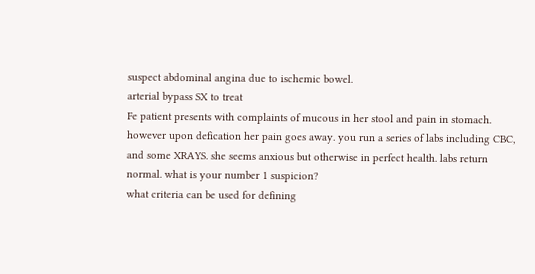suspect abdominal angina due to ischemic bowel.
arterial bypass SX to treat
Fe patient presents with complaints of mucous in her stool and pain in stomach. however upon defication her pain goes away. you run a series of labs including CBC, and some XRAYS. she seems anxious but otherwise in perfect health. labs return normal. what is your number 1 suspicion?
what criteria can be used for defining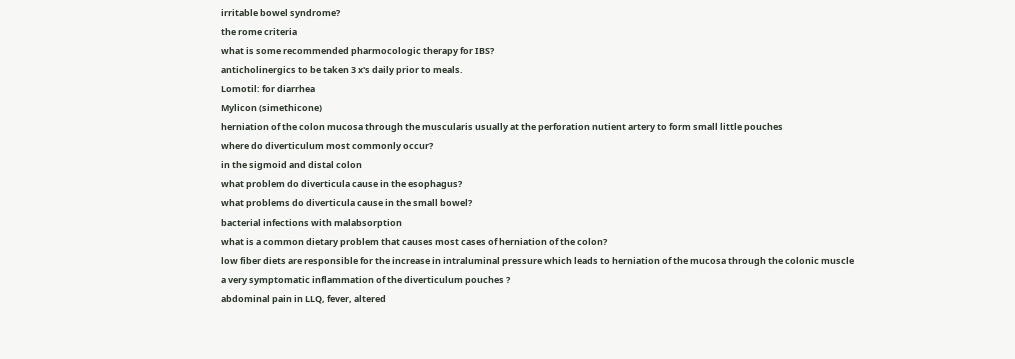irritable bowel syndrome?
the rome criteria
what is some recommended pharmocologic therapy for IBS?
anticholinergics to be taken 3 x's daily prior to meals.
Lomotil: for diarrhea
Mylicon (simethicone)
herniation of the colon mucosa through the muscularis usually at the perforation nutient artery to form small little pouches
where do diverticulum most commonly occur?
in the sigmoid and distal colon
what problem do diverticula cause in the esophagus?
what problems do diverticula cause in the small bowel?
bacterial infections with malabsorption
what is a common dietary problem that causes most cases of herniation of the colon?
low fiber diets are responsible for the increase in intraluminal pressure which leads to herniation of the mucosa through the colonic muscle
a very symptomatic inflammation of the diverticulum pouches ?
abdominal pain in LLQ, fever, altered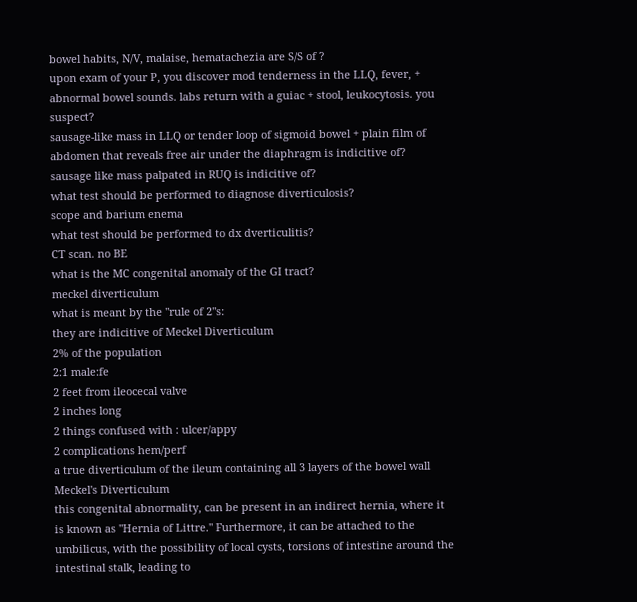bowel habits, N/V, malaise, hematachezia are S/S of ?
upon exam of your P, you discover mod tenderness in the LLQ, fever, + abnormal bowel sounds. labs return with a guiac + stool, leukocytosis. you suspect?
sausage-like mass in LLQ or tender loop of sigmoid bowel + plain film of abdomen that reveals free air under the diaphragm is indicitive of?
sausage like mass palpated in RUQ is indicitive of?
what test should be performed to diagnose diverticulosis?
scope and barium enema
what test should be performed to dx dverticulitis?
CT scan. no BE
what is the MC congenital anomaly of the GI tract?
meckel diverticulum
what is meant by the "rule of 2"s:
they are indicitive of Meckel Diverticulum
2% of the population
2:1 male:fe
2 feet from ileocecal valve
2 inches long
2 things confused with : ulcer/appy
2 complications hem/perf
a true diverticulum of the ileum containing all 3 layers of the bowel wall
Meckel's Diverticulum
this congenital abnormality, can be present in an indirect hernia, where it is known as "Hernia of Littre." Furthermore, it can be attached to the umbilicus, with the possibility of local cysts, torsions of intestine around the intestinal stalk, leading to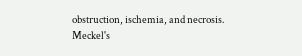obstruction, ischemia, and necrosis.
Meckel's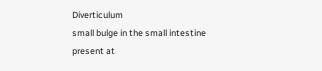Diverticulum
small bulge in the small intestine present at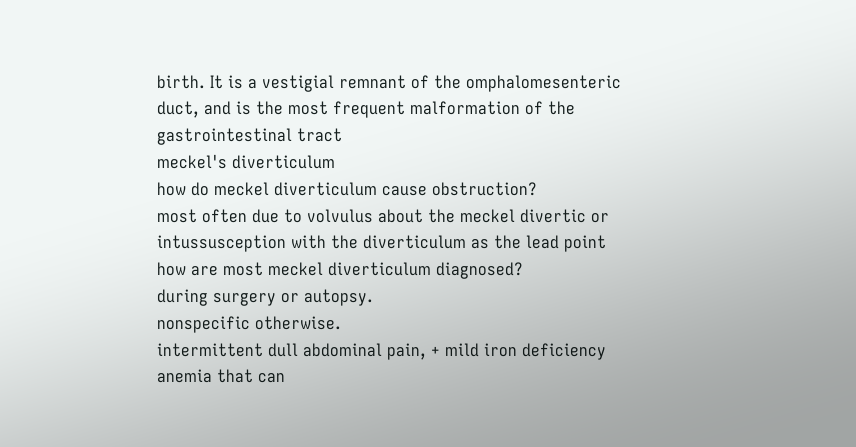birth. It is a vestigial remnant of the omphalomesenteric duct, and is the most frequent malformation of the gastrointestinal tract
meckel's diverticulum
how do meckel diverticulum cause obstruction?
most often due to volvulus about the meckel divertic or intussusception with the diverticulum as the lead point
how are most meckel diverticulum diagnosed?
during surgery or autopsy.
nonspecific otherwise.
intermittent dull abdominal pain, + mild iron deficiency anemia that can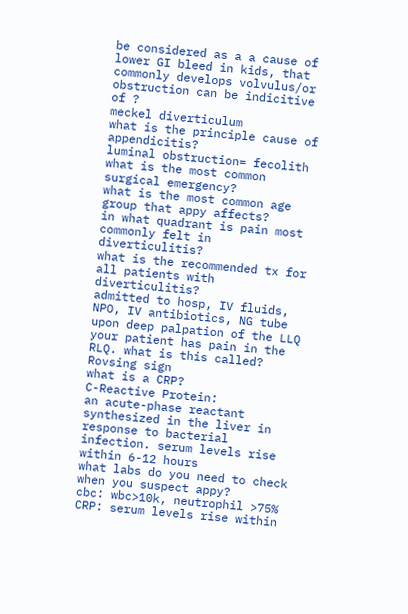be considered as a a cause of lower GI bleed in kids, that commonly develops volvulus/or obstruction can be indicitive of ?
meckel diverticulum
what is the principle cause of appendicitis?
luminal obstruction= fecolith
what is the most common surgical emergency?
what is the most common age group that appy affects?
in what quadrant is pain most commonly felt in diverticulitis?
what is the recommended tx for all patients with diverticulitis?
admitted to hosp, IV fluids, NPO, IV antibiotics, NG tube
upon deep palpation of the LLQ your patient has pain in the RLQ. what is this called?
Rovsing sign
what is a CRP?
C-Reactive Protein:
an acute-phase reactant synthesized in the liver in response to bacterial infection. serum levels rise within 6-12 hours
what labs do you need to check when you suspect appy?
cbc: wbc>10k, neutrophil >75%
CRP: serum levels rise within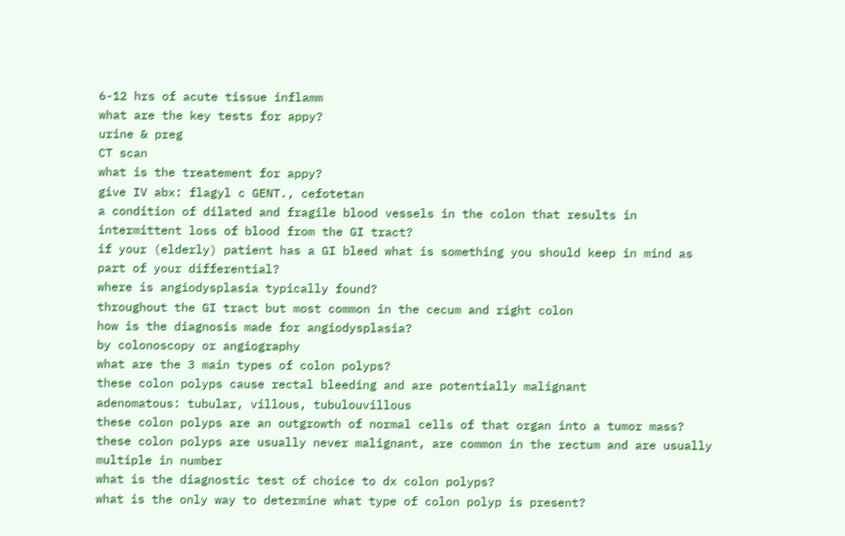6-12 hrs of acute tissue inflamm
what are the key tests for appy?
urine & preg
CT scan
what is the treatement for appy?
give IV abx: flagyl c GENT., cefotetan
a condition of dilated and fragile blood vessels in the colon that results in intermittent loss of blood from the GI tract?
if your (elderly) patient has a GI bleed what is something you should keep in mind as part of your differential?
where is angiodysplasia typically found?
throughout the GI tract but most common in the cecum and right colon
how is the diagnosis made for angiodysplasia?
by colonoscopy or angiography
what are the 3 main types of colon polyps?
these colon polyps cause rectal bleeding and are potentially malignant
adenomatous: tubular, villous, tubulouvillous
these colon polyps are an outgrowth of normal cells of that organ into a tumor mass?
these colon polyps are usually never malignant, are common in the rectum and are usually multiple in number
what is the diagnostic test of choice to dx colon polyps?
what is the only way to determine what type of colon polyp is present?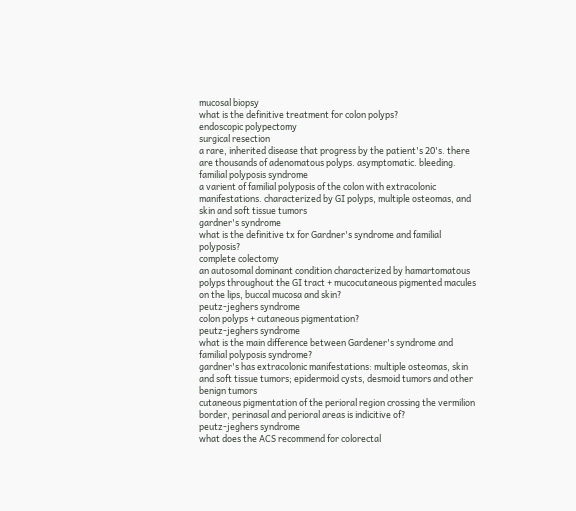mucosal biopsy
what is the definitive treatment for colon polyps?
endoscopic polypectomy
surgical resection
a rare, inherited disease that progress by the patient's 20's. there are thousands of adenomatous polyps. asymptomatic. bleeding.
familial polyposis syndrome
a varient of familial polyposis of the colon with extracolonic manifestations. characterized by GI polyps, multiple osteomas, and skin and soft tissue tumors
gardner's syndrome
what is the definitive tx for Gardner's syndrome and familial polyposis?
complete colectomy
an autosomal dominant condition characterized by hamartomatous polyps throughout the GI tract + mucocutaneous pigmented macules on the lips, buccal mucosa and skin?
peutz-jeghers syndrome
colon polyps + cutaneous pigmentation?
peutz-jeghers syndrome
what is the main difference between Gardener's syndrome and familial polyposis syndrome?
gardner's has extracolonic manifestations: multiple osteomas, skin and soft tissue tumors; epidermoid cysts, desmoid tumors and other benign tumors
cutaneous pigmentation of the perioral region crossing the vermilion border, perinasal and perioral areas is indicitive of?
peutz-jeghers syndrome
what does the ACS recommend for colorectal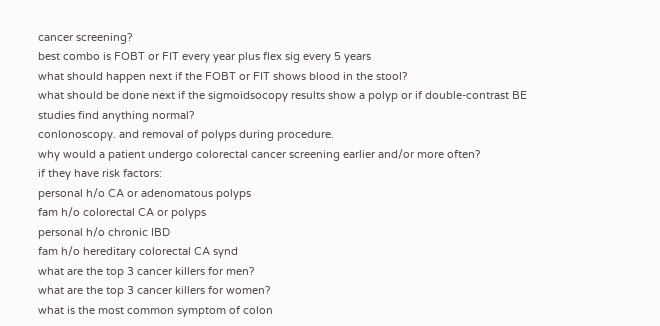cancer screening?
best combo is FOBT or FIT every year plus flex sig every 5 years
what should happen next if the FOBT or FIT shows blood in the stool?
what should be done next if the sigmoidsocopy results show a polyp or if double-contrast BE studies find anything normal?
conlonoscopy. and removal of polyps during procedure.
why would a patient undergo colorectal cancer screening earlier and/or more often?
if they have risk factors:
personal h/o CA or adenomatous polyps
fam h/o colorectal CA or polyps
personal h/o chronic IBD
fam h/o hereditary colorectal CA synd
what are the top 3 cancer killers for men?
what are the top 3 cancer killers for women?
what is the most common symptom of colon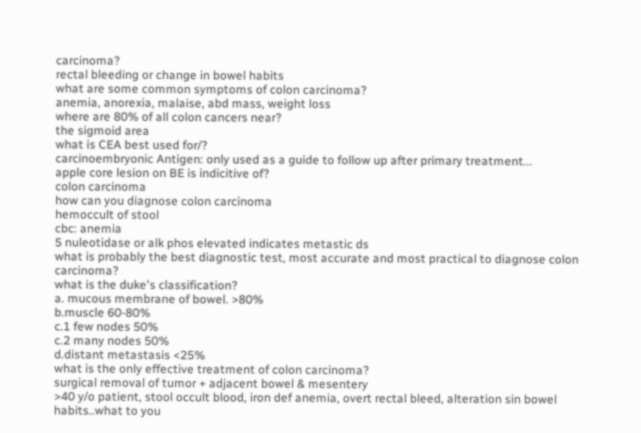carcinoma?
rectal bleeding or change in bowel habits
what are some common symptoms of colon carcinoma?
anemia, anorexia, malaise, abd mass, weight loss
where are 80% of all colon cancers near?
the sigmoid area
what is CEA best used for/?
carcinoembryonic Antigen: only used as a guide to follow up after primary treatment...
apple core lesion on BE is indicitive of?
colon carcinoma
how can you diagnose colon carcinoma
hemoccult of stool
cbc: anemia
5 nuleotidase or alk phos elevated indicates metastic ds
what is probably the best diagnostic test, most accurate and most practical to diagnose colon carcinoma?
what is the duke's classification?
a. mucous membrane of bowel. >80%
b.muscle 60-80%
c.1 few nodes 50%
c.2 many nodes 50%
d.distant metastasis <25%
what is the only effective treatment of colon carcinoma?
surgical removal of tumor + adjacent bowel & mesentery
>40 y/o patient, stool occult blood, iron def anemia, overt rectal bleed, alteration sin bowel habits..what to you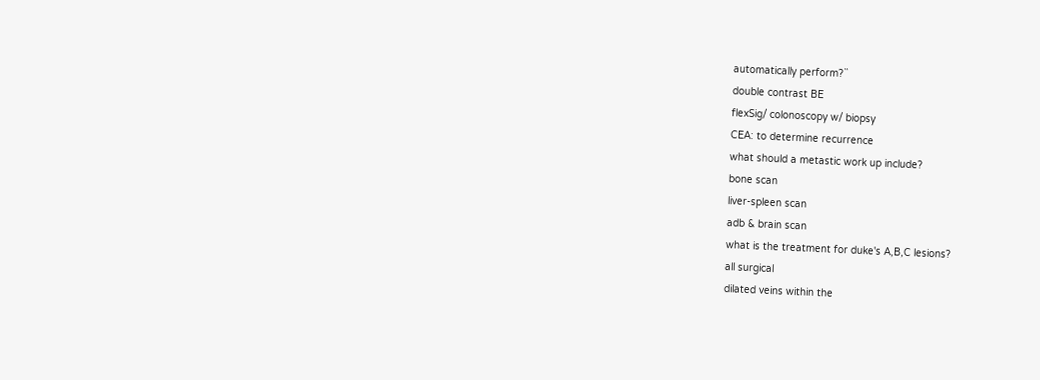automatically perform?``
double contrast BE
flexSig/ colonoscopy w/ biopsy
CEA: to determine recurrence
what should a metastic work up include?
bone scan
liver-spleen scan
adb & brain scan
what is the treatment for duke's A,B,C lesions?
all surgical
dilated veins within the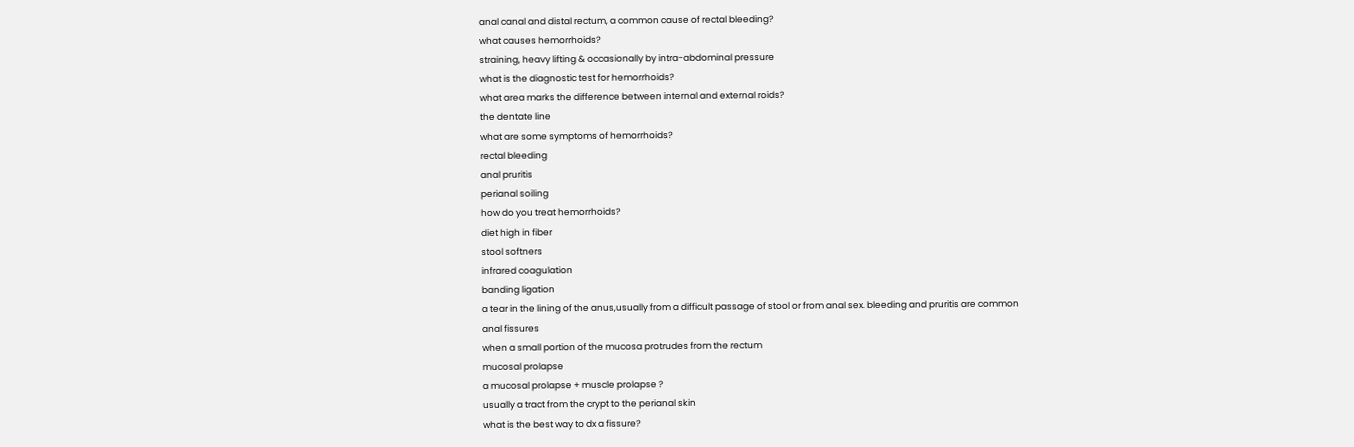anal canal and distal rectum, a common cause of rectal bleeding?
what causes hemorrhoids?
straining, heavy lifting & occasionally by intra-abdominal pressure
what is the diagnostic test for hemorrhoids?
what area marks the difference between internal and external roids?
the dentate line
what are some symptoms of hemorrhoids?
rectal bleeding
anal pruritis
perianal soiling
how do you treat hemorrhoids?
diet high in fiber
stool softners
infrared coagulation
banding ligation
a tear in the lining of the anus,usually from a difficult passage of stool or from anal sex. bleeding and pruritis are common
anal fissures
when a small portion of the mucosa protrudes from the rectum
mucosal prolapse
a mucosal prolapse + muscle prolapse ?
usually a tract from the crypt to the perianal skin
what is the best way to dx a fissure?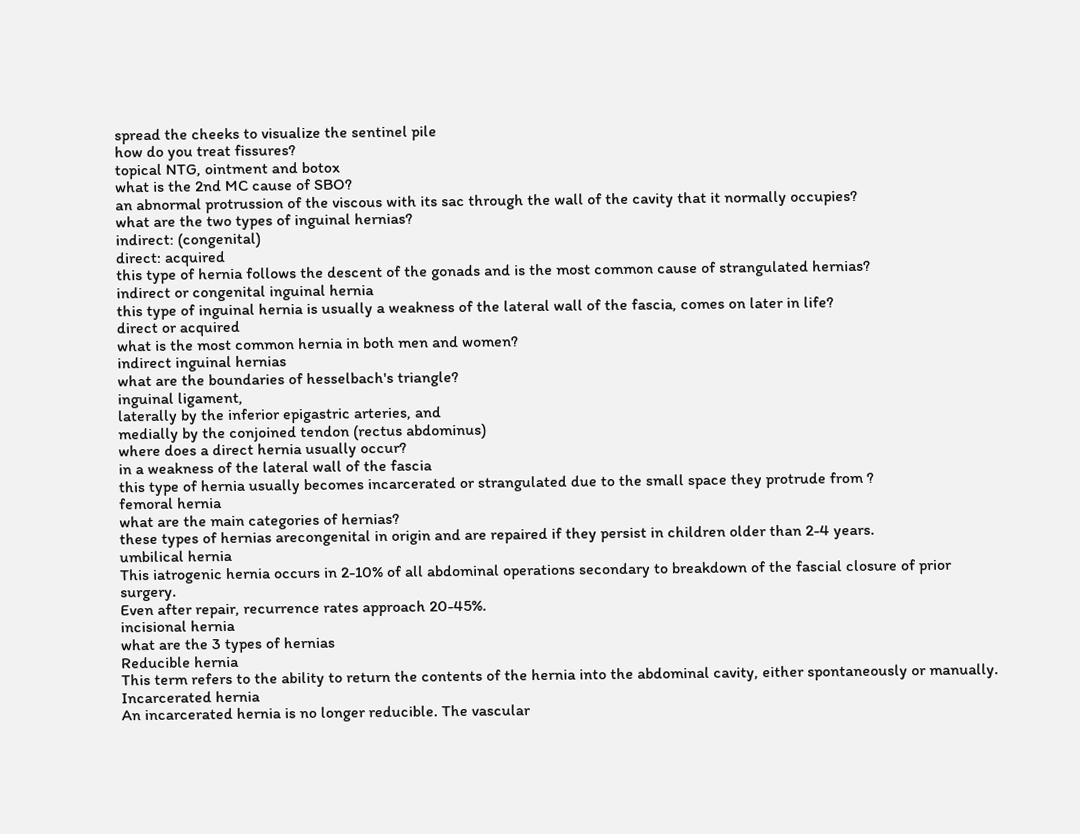spread the cheeks to visualize the sentinel pile
how do you treat fissures?
topical NTG, ointment and botox
what is the 2nd MC cause of SBO?
an abnormal protrussion of the viscous with its sac through the wall of the cavity that it normally occupies?
what are the two types of inguinal hernias?
indirect: (congenital)
direct: acquired
this type of hernia follows the descent of the gonads and is the most common cause of strangulated hernias?
indirect or congenital inguinal hernia
this type of inguinal hernia is usually a weakness of the lateral wall of the fascia, comes on later in life?
direct or acquired
what is the most common hernia in both men and women?
indirect inguinal hernias
what are the boundaries of hesselbach's triangle?
inguinal ligament,
laterally by the inferior epigastric arteries, and
medially by the conjoined tendon (rectus abdominus)
where does a direct hernia usually occur?
in a weakness of the lateral wall of the fascia
this type of hernia usually becomes incarcerated or strangulated due to the small space they protrude from ?
femoral hernia
what are the main categories of hernias?
these types of hernias arecongenital in origin and are repaired if they persist in children older than 2-4 years.
umbilical hernia
This iatrogenic hernia occurs in 2-10% of all abdominal operations secondary to breakdown of the fascial closure of prior surgery.
Even after repair, recurrence rates approach 20-45%.
incisional hernia
what are the 3 types of hernias
Reducible hernia
This term refers to the ability to return the contents of the hernia into the abdominal cavity, either spontaneously or manually.
Incarcerated hernia
An incarcerated hernia is no longer reducible. The vascular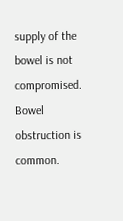supply of the bowel is not compromised. Bowel obstruction is common.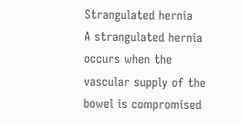Strangulated hernia
A strangulated hernia occurs when the vascular supply of the bowel is compromised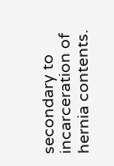secondary to incarceration of hernia contents.